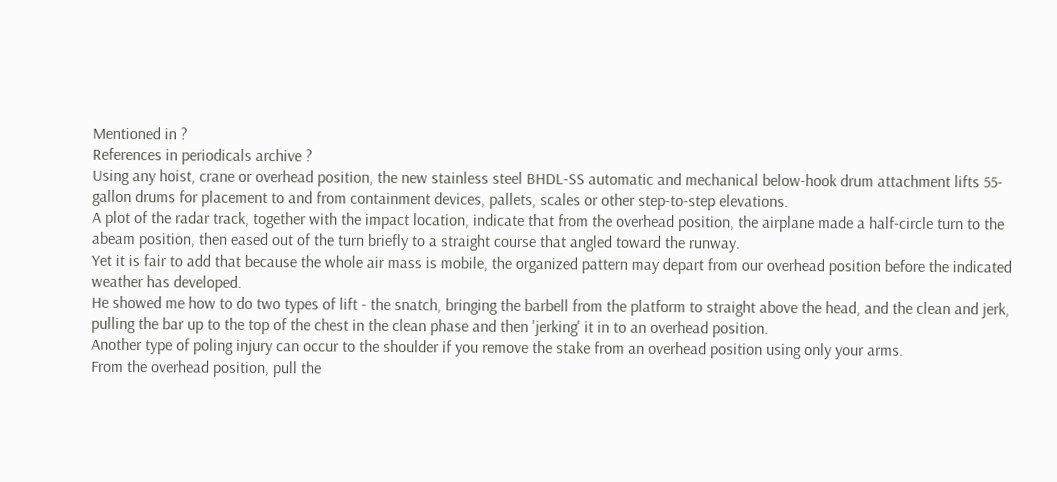Mentioned in ?
References in periodicals archive ?
Using any hoist, crane or overhead position, the new stainless steel BHDL-SS automatic and mechanical below-hook drum attachment lifts 55-gallon drums for placement to and from containment devices, pallets, scales or other step-to-step elevations.
A plot of the radar track, together with the impact location, indicate that from the overhead position, the airplane made a half-circle turn to the abeam position, then eased out of the turn briefly to a straight course that angled toward the runway.
Yet it is fair to add that because the whole air mass is mobile, the organized pattern may depart from our overhead position before the indicated weather has developed.
He showed me how to do two types of lift - the snatch, bringing the barbell from the platform to straight above the head, and the clean and jerk, pulling the bar up to the top of the chest in the clean phase and then 'jerking' it in to an overhead position.
Another type of poling injury can occur to the shoulder if you remove the stake from an overhead position using only your arms.
From the overhead position, pull the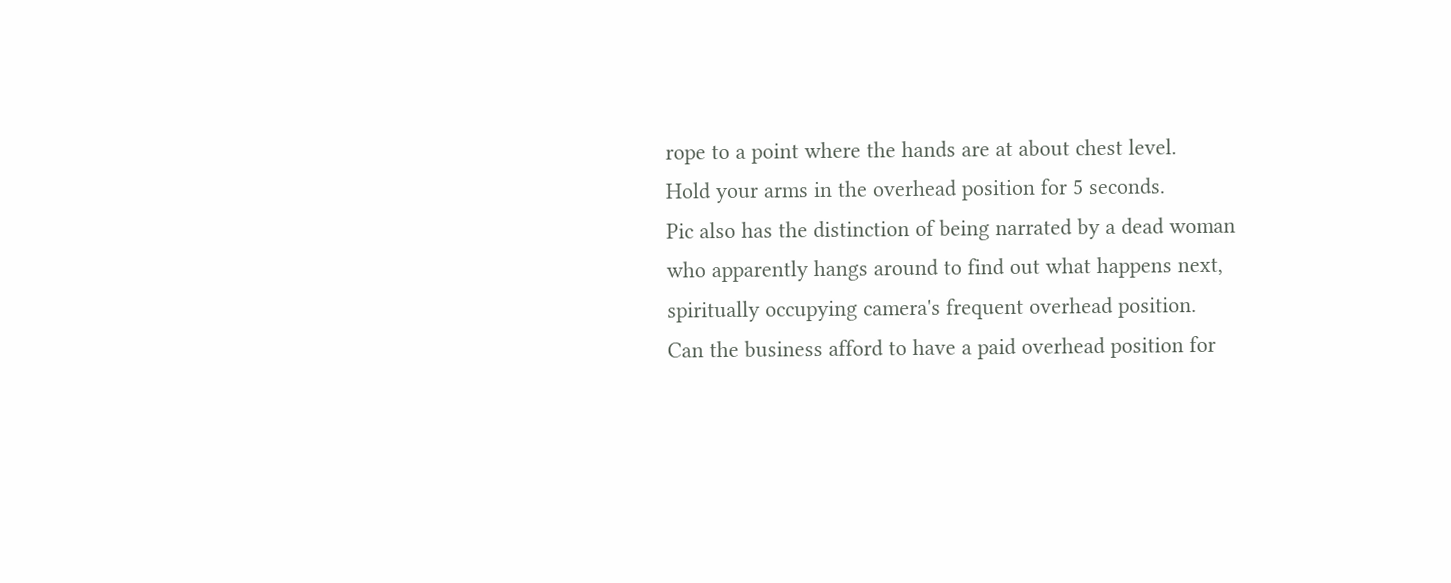rope to a point where the hands are at about chest level.
Hold your arms in the overhead position for 5 seconds.
Pic also has the distinction of being narrated by a dead woman who apparently hangs around to find out what happens next, spiritually occupying camera's frequent overhead position.
Can the business afford to have a paid overhead position for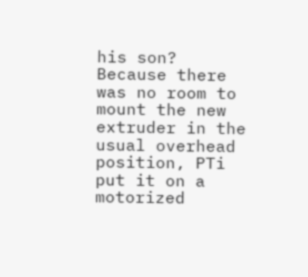his son?
Because there was no room to mount the new extruder in the usual overhead position, PTi put it on a motorized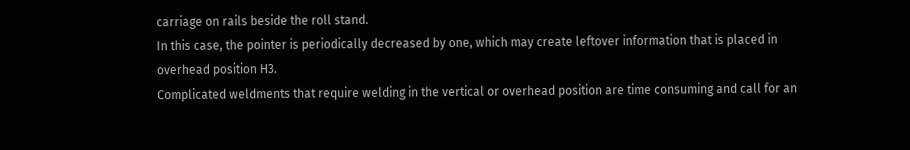carriage on rails beside the roll stand.
In this case, the pointer is periodically decreased by one, which may create leftover information that is placed in overhead position H3.
Complicated weldments that require welding in the vertical or overhead position are time consuming and call for an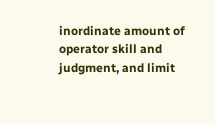inordinate amount of operator skill and judgment, and limit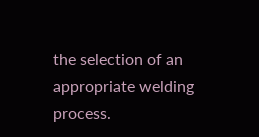the selection of an appropriate welding process.